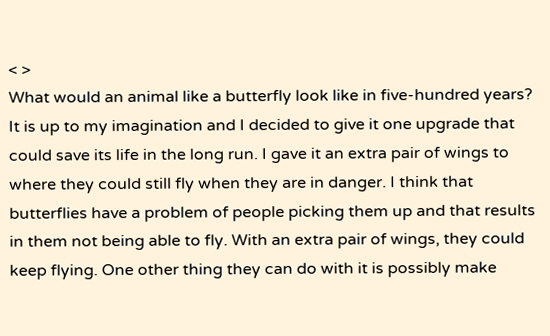< >
What would an animal like a butterfly look like in five-hundred years? It is up to my imagination and I decided to give it one upgrade that could save its life in the long run. I gave it an extra pair of wings to where they could still fly when they are in danger. I think that butterflies have a problem of people picking them up and that results in them not being able to fly. With an extra pair of wings, they could keep flying. One other thing they can do with it is possibly make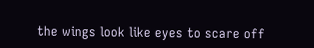the wings look like eyes to scare off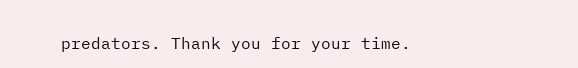predators. Thank you for your time.